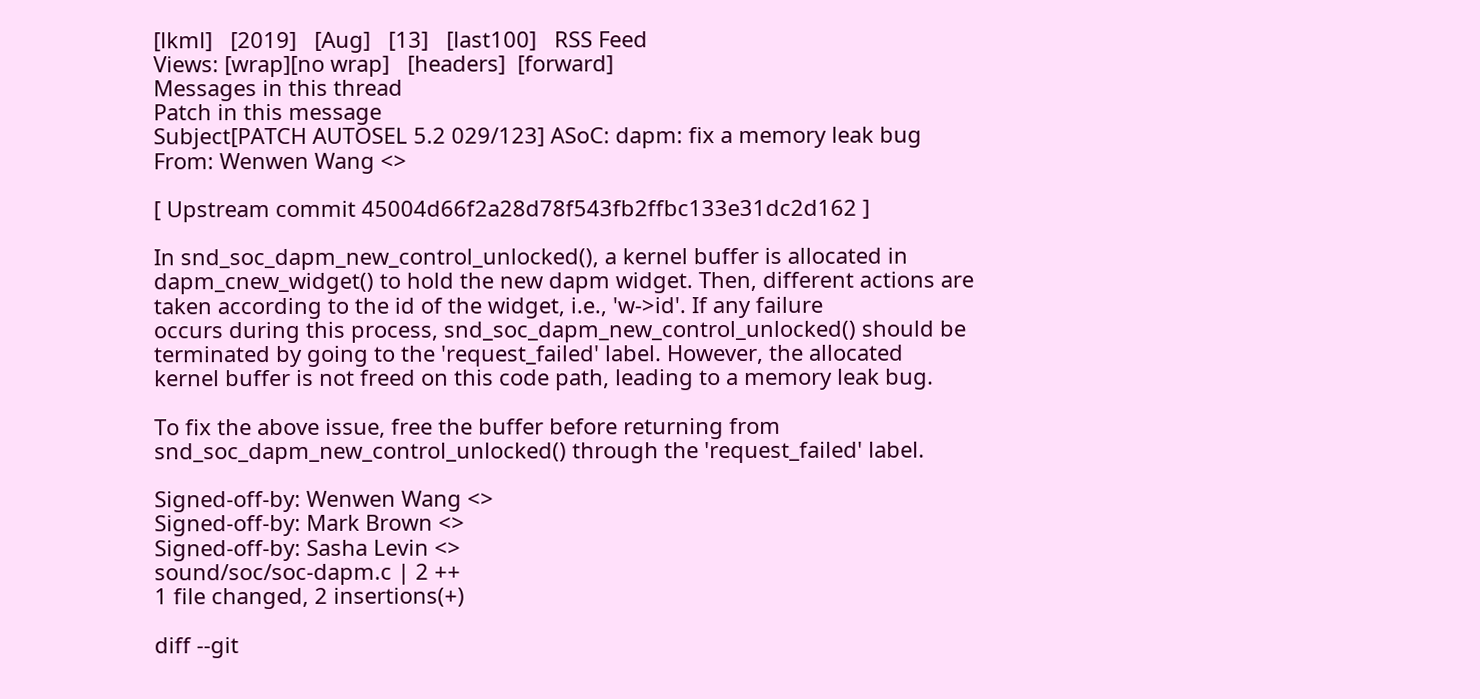[lkml]   [2019]   [Aug]   [13]   [last100]   RSS Feed
Views: [wrap][no wrap]   [headers]  [forward]
Messages in this thread
Patch in this message
Subject[PATCH AUTOSEL 5.2 029/123] ASoC: dapm: fix a memory leak bug
From: Wenwen Wang <>

[ Upstream commit 45004d66f2a28d78f543fb2ffbc133e31dc2d162 ]

In snd_soc_dapm_new_control_unlocked(), a kernel buffer is allocated in
dapm_cnew_widget() to hold the new dapm widget. Then, different actions are
taken according to the id of the widget, i.e., 'w->id'. If any failure
occurs during this process, snd_soc_dapm_new_control_unlocked() should be
terminated by going to the 'request_failed' label. However, the allocated
kernel buffer is not freed on this code path, leading to a memory leak bug.

To fix the above issue, free the buffer before returning from
snd_soc_dapm_new_control_unlocked() through the 'request_failed' label.

Signed-off-by: Wenwen Wang <>
Signed-off-by: Mark Brown <>
Signed-off-by: Sasha Levin <>
sound/soc/soc-dapm.c | 2 ++
1 file changed, 2 insertions(+)

diff --git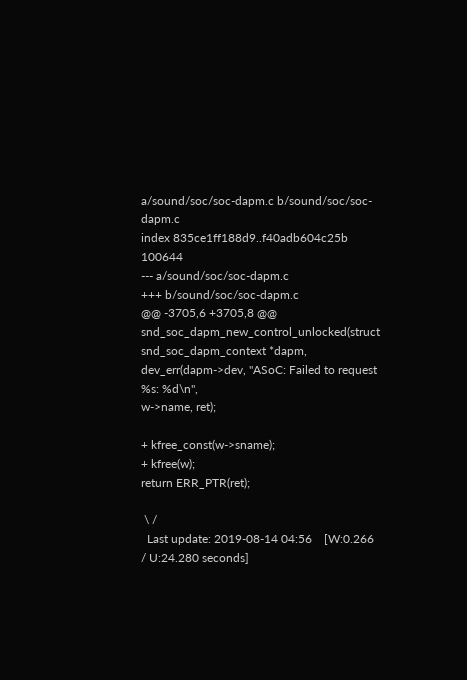a/sound/soc/soc-dapm.c b/sound/soc/soc-dapm.c
index 835ce1ff188d9..f40adb604c25b 100644
--- a/sound/soc/soc-dapm.c
+++ b/sound/soc/soc-dapm.c
@@ -3705,6 +3705,8 @@ snd_soc_dapm_new_control_unlocked(struct snd_soc_dapm_context *dapm,
dev_err(dapm->dev, "ASoC: Failed to request %s: %d\n",
w->name, ret);

+ kfree_const(w->sname);
+ kfree(w);
return ERR_PTR(ret);

 \ /
  Last update: 2019-08-14 04:56    [W:0.266 / U:24.280 seconds]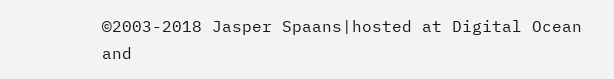©2003-2018 Jasper Spaans|hosted at Digital Ocean and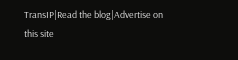TransIP|Read the blog|Advertise on this site